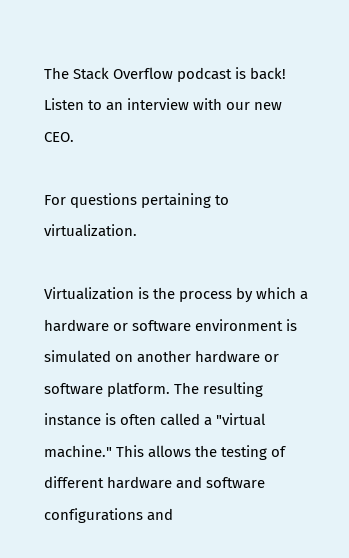The Stack Overflow podcast is back! Listen to an interview with our new CEO.

For questions pertaining to virtualization.

Virtualization is the process by which a hardware or software environment is simulated on another hardware or software platform. The resulting instance is often called a "virtual machine." This allows the testing of different hardware and software configurations and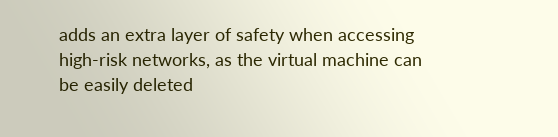adds an extra layer of safety when accessing high-risk networks, as the virtual machine can be easily deleted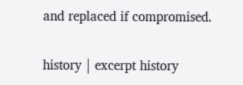and replaced if compromised.

history | excerpt history